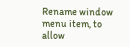Rename window menu item, to allow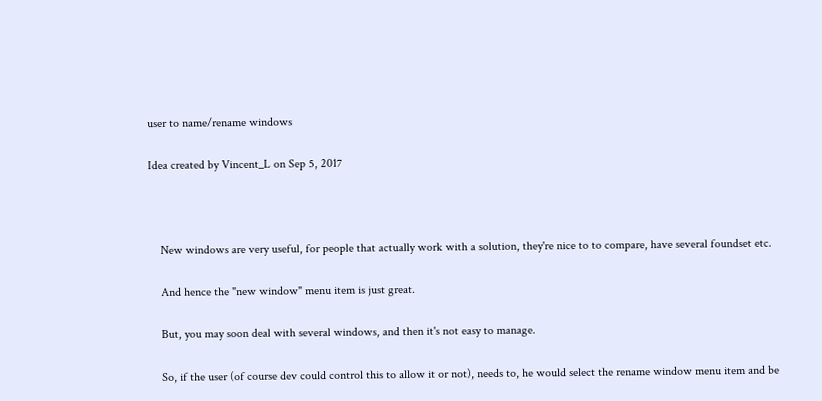user to name/rename windows

Idea created by Vincent_L on Sep 5, 2017



    New windows are very useful, for people that actually work with a solution, they're nice to to compare, have several foundset etc.

    And hence the "new window" menu item is just great.

    But, you may soon deal with several windows, and then it's not easy to manage.

    So, if the user (of course dev could control this to allow it or not), needs to, he would select the rename window menu item and be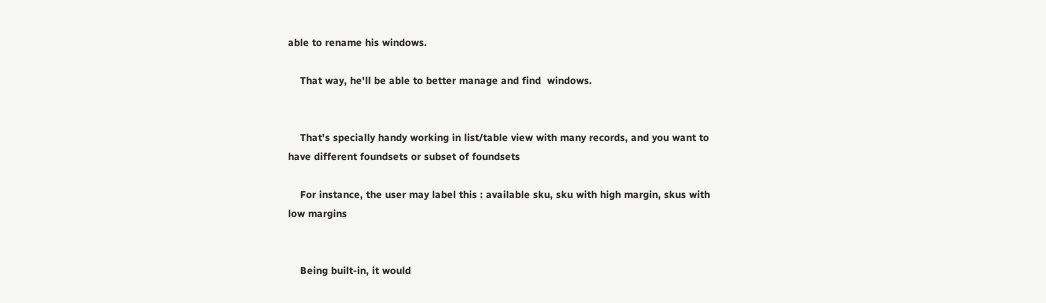able to rename his windows.

    That way, he'll be able to better manage and find  windows.


    That's specially handy working in list/table view with many records, and you want to have different foundsets or subset of foundsets

    For instance, the user may label this : available sku, sku with high margin, skus with low margins


    Being built-in, it would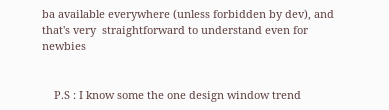ba available everywhere (unless forbidden by dev), and that's very  straightforward to understand even for newbies


    P.S : I know some the one design window trend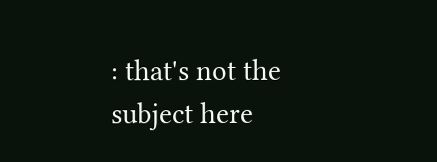: that's not the subject here